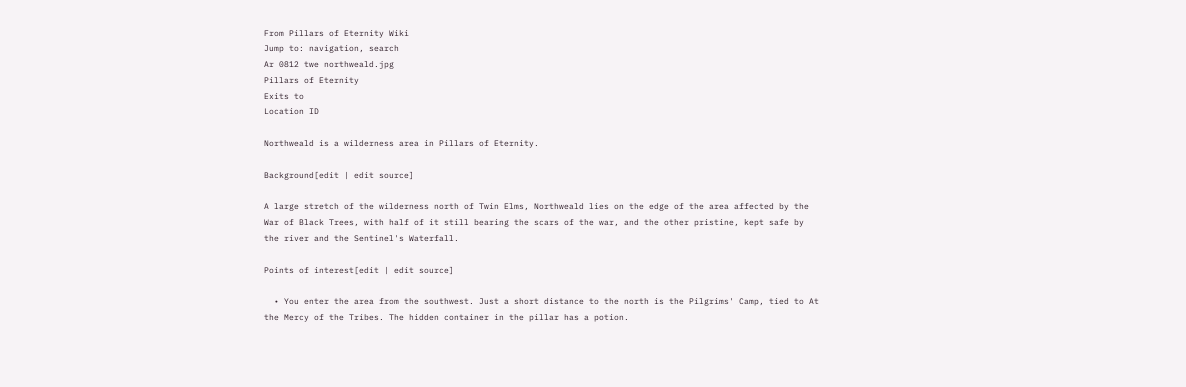From Pillars of Eternity Wiki
Jump to: navigation, search
Ar 0812 twe northweald.jpg
Pillars of Eternity
Exits to
Location ID

Northweald is a wilderness area in Pillars of Eternity.

Background[edit | edit source]

A large stretch of the wilderness north of Twin Elms, Northweald lies on the edge of the area affected by the War of Black Trees, with half of it still bearing the scars of the war, and the other pristine, kept safe by the river and the Sentinel's Waterfall.

Points of interest[edit | edit source]

  • You enter the area from the southwest. Just a short distance to the north is the Pilgrims' Camp, tied to At the Mercy of the Tribes. The hidden container in the pillar has a potion.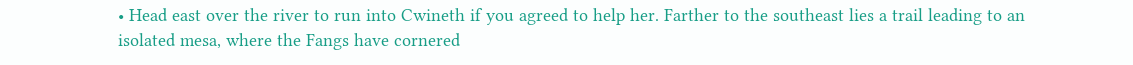• Head east over the river to run into Cwineth if you agreed to help her. Farther to the southeast lies a trail leading to an isolated mesa, where the Fangs have cornered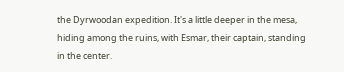the Dyrwoodan expedition. It's a little deeper in the mesa, hiding among the ruins, with Esmar, their captain, standing in the center.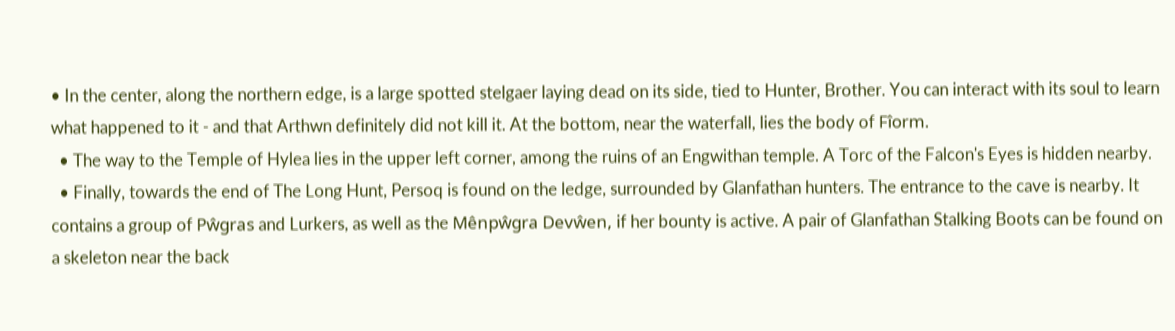• In the center, along the northern edge, is a large spotted stelgaer laying dead on its side, tied to Hunter, Brother. You can interact with its soul to learn what happened to it - and that Arthwn definitely did not kill it. At the bottom, near the waterfall, lies the body of Fîorm.
  • The way to the Temple of Hylea lies in the upper left corner, among the ruins of an Engwithan temple. A Torc of the Falcon's Eyes is hidden nearby.
  • Finally, towards the end of The Long Hunt, Persoq is found on the ledge, surrounded by Glanfathan hunters. The entrance to the cave is nearby. It contains a group of Pŵgras and Lurkers, as well as the Mênpŵgra Devŵen, if her bounty is active. A pair of Glanfathan Stalking Boots can be found on a skeleton near the back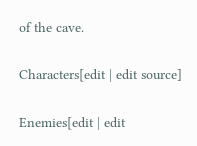of the cave.

Characters[edit | edit source]

Enemies[edit | edit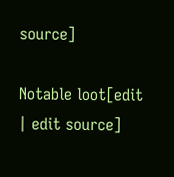source]

Notable loot[edit | edit source]